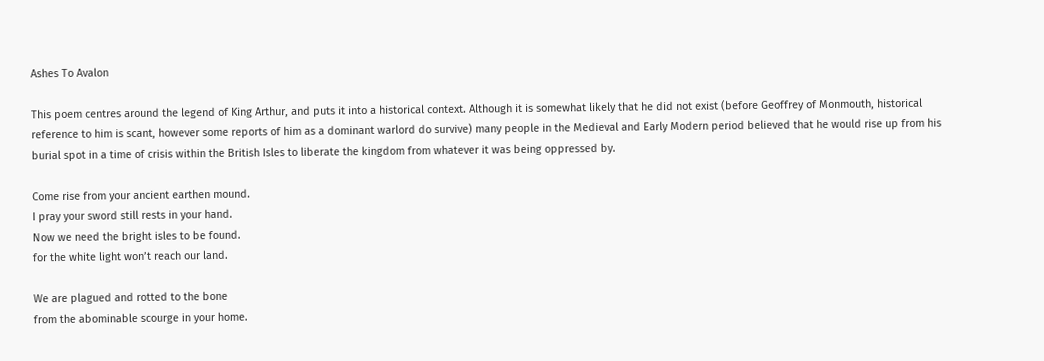Ashes To Avalon

This poem centres around the legend of King Arthur, and puts it into a historical context. Although it is somewhat likely that he did not exist (before Geoffrey of Monmouth, historical reference to him is scant, however some reports of him as a dominant warlord do survive) many people in the Medieval and Early Modern period believed that he would rise up from his burial spot in a time of crisis within the British Isles to liberate the kingdom from whatever it was being oppressed by.

Come rise from your ancient earthen mound.
I pray your sword still rests in your hand.
Now we need the bright isles to be found.
for the white light won’t reach our land.

We are plagued and rotted to the bone
from the abominable scourge in your home.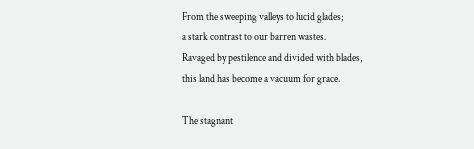From the sweeping valleys to lucid glades;
a stark contrast to our barren wastes.
Ravaged by pestilence and divided with blades,
this land has become a vacuum for grace.

The stagnant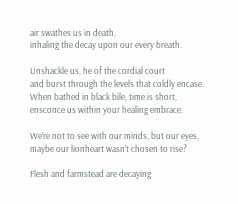air swathes us in death,
inhaling the decay upon our every breath.

Unshackle us, he of the cordial court
and burst through the levels that coldly encase.
When bathed in black bile, time is short,
ensconce us within your healing embrace.

We’re not to see with our minds, but our eyes,
maybe our lionheart wasn’t chosen to rise?

Flesh and farmstead are decaying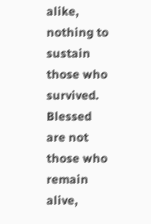alike,
nothing to sustain those who survived.
Blessed are not those who remain alive,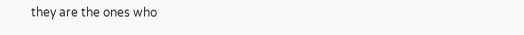they are the ones who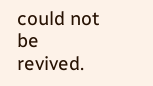could not be revived.